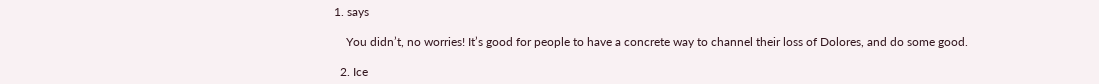1. says

    You didn’t, no worries! It’s good for people to have a concrete way to channel their loss of Dolores, and do some good.

  2. Ice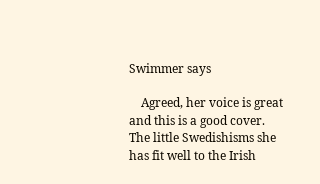Swimmer says

    Agreed, her voice is great and this is a good cover. The little Swedishisms she has fit well to the Irish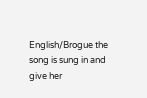English/Brogue the song is sung in and give her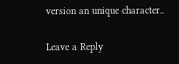version an unique character..

Leave a Reply